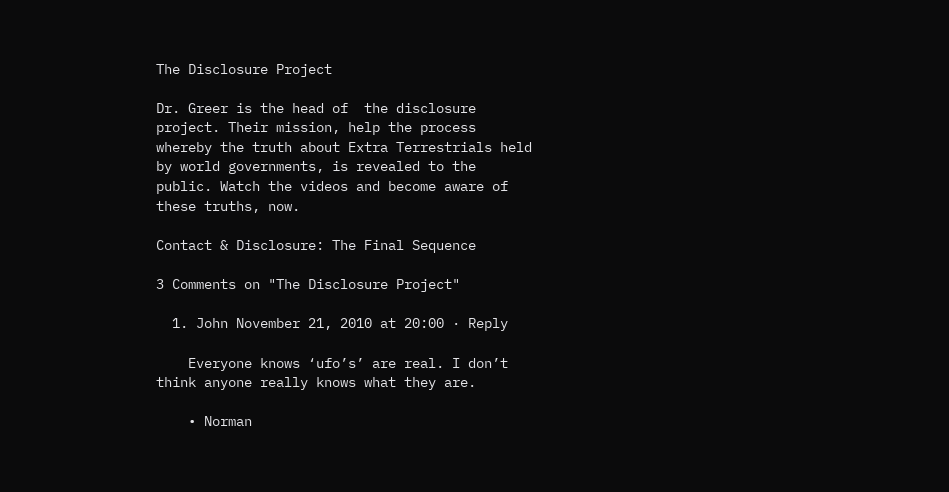The Disclosure Project

Dr. Greer is the head of  the disclosure project. Their mission, help the process whereby the truth about Extra Terrestrials held by world governments, is revealed to the public. Watch the videos and become aware of these truths, now.

Contact & Disclosure: The Final Sequence

3 Comments on "The Disclosure Project"

  1. John November 21, 2010 at 20:00 · Reply

    Everyone knows ‘ufo’s’ are real. I don’t think anyone really knows what they are.

    • Norman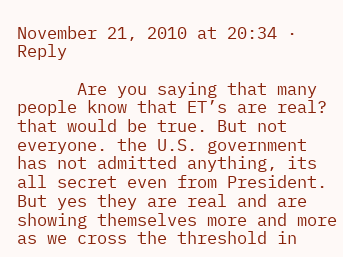November 21, 2010 at 20:34 · Reply

      Are you saying that many people know that ET’s are real? that would be true. But not everyone. the U.S. government has not admitted anything, its all secret even from President. But yes they are real and are showing themselves more and more as we cross the threshold in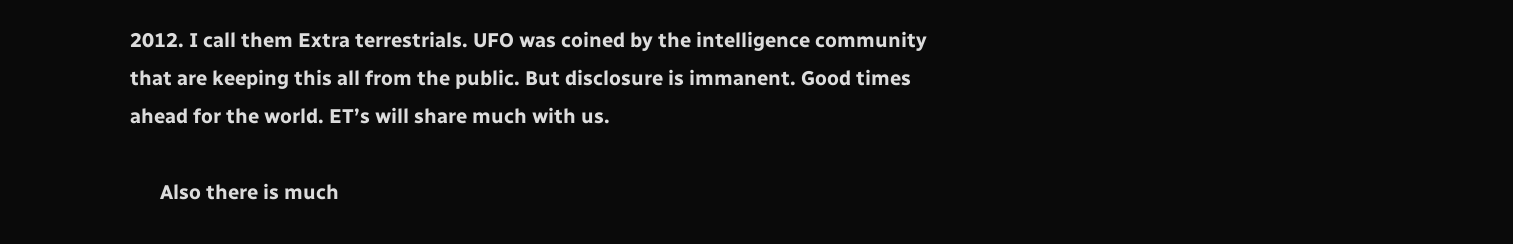2012. I call them Extra terrestrials. UFO was coined by the intelligence community that are keeping this all from the public. But disclosure is immanent. Good times ahead for the world. ET’s will share much with us.

      Also there is much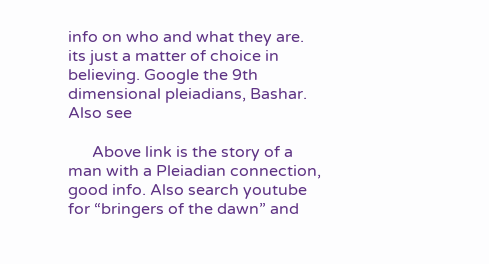info on who and what they are. its just a matter of choice in believing. Google the 9th dimensional pleiadians, Bashar. Also see

      Above link is the story of a man with a Pleiadian connection, good info. Also search youtube for “bringers of the dawn” and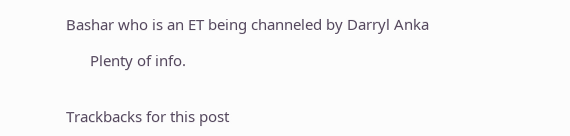Bashar who is an ET being channeled by Darryl Anka

      Plenty of info.


Trackbacks for this post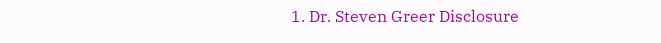1. Dr. Steven Greer Disclosure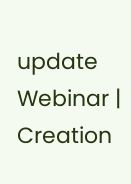update Webinar | Creation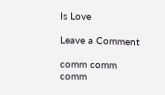Is Love

Leave a Comment

comm comm comm